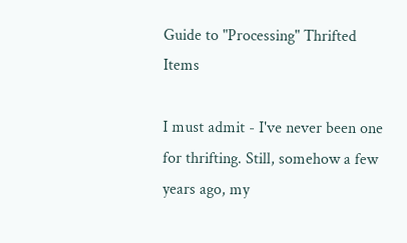Guide to "Processing" Thrifted Items

I must admit - I've never been one for thrifting. Still, somehow a few years ago, my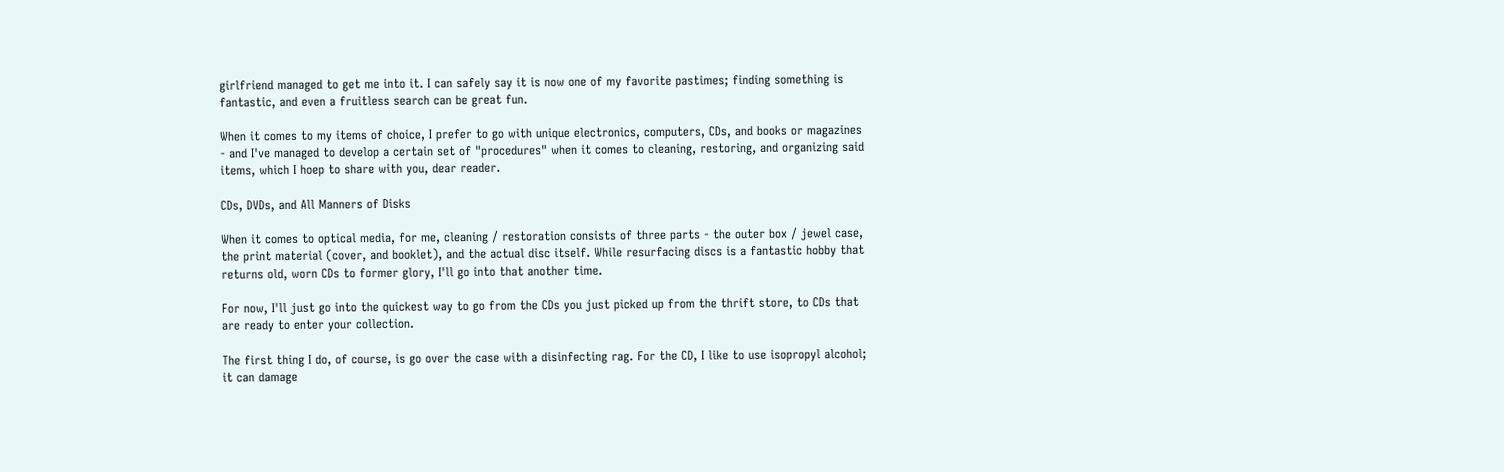girlfriend managed to get me into it. I can safely say it is now one of my favorite pastimes; finding something is fantastic, and even a fruitless search can be great fun.

When it comes to my items of choice, I prefer to go with unique electronics, computers, CDs, and books or magazines - and I've managed to develop a certain set of "procedures" when it comes to cleaning, restoring, and organizing said items, which I hoep to share with you, dear reader.

CDs, DVDs, and All Manners of Disks

When it comes to optical media, for me, cleaning / restoration consists of three parts - the outer box / jewel case, the print material (cover, and booklet), and the actual disc itself. While resurfacing discs is a fantastic hobby that returns old, worn CDs to former glory, I'll go into that another time.

For now, I'll just go into the quickest way to go from the CDs you just picked up from the thrift store, to CDs that are ready to enter your collection.

The first thing I do, of course, is go over the case with a disinfecting rag. For the CD, I like to use isopropyl alcohol; it can damage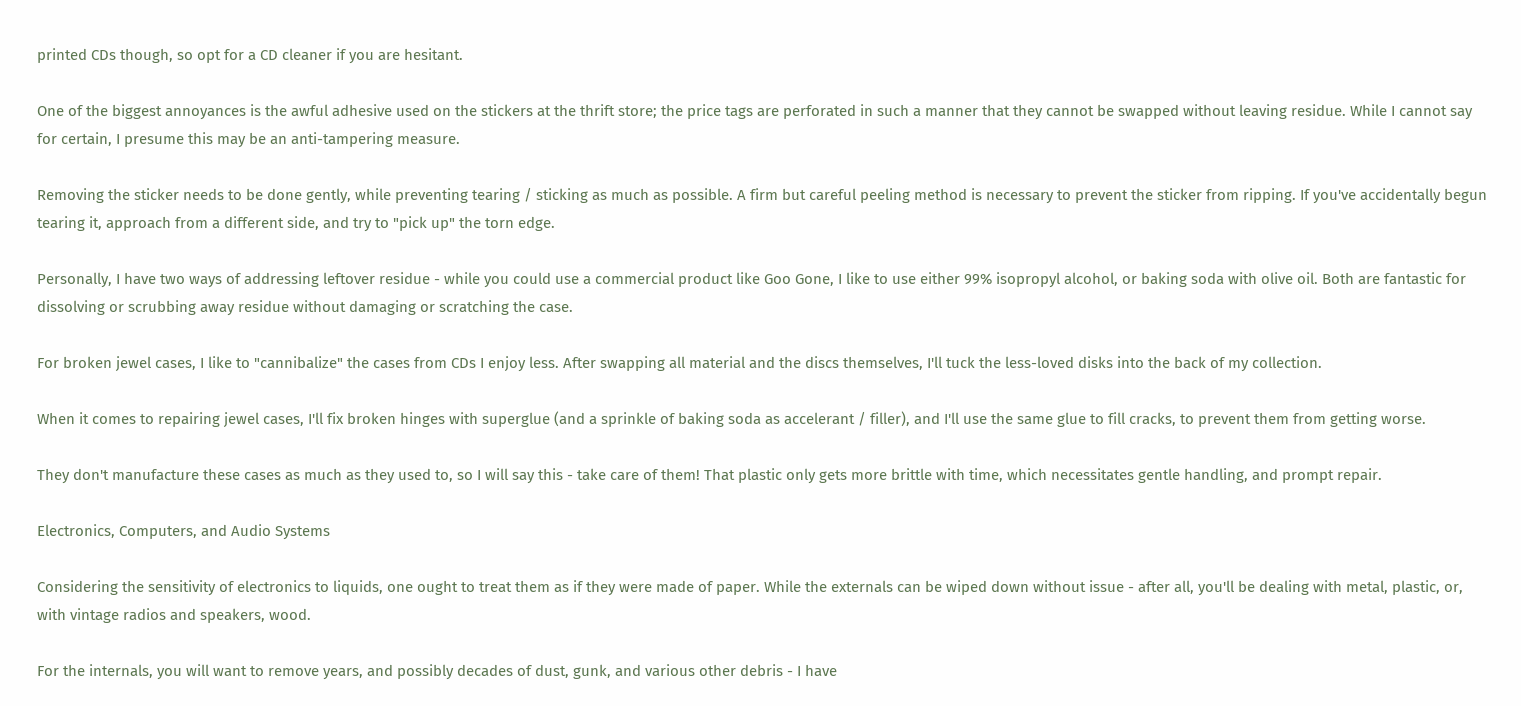printed CDs though, so opt for a CD cleaner if you are hesitant.

One of the biggest annoyances is the awful adhesive used on the stickers at the thrift store; the price tags are perforated in such a manner that they cannot be swapped without leaving residue. While I cannot say for certain, I presume this may be an anti-tampering measure.

Removing the sticker needs to be done gently, while preventing tearing / sticking as much as possible. A firm but careful peeling method is necessary to prevent the sticker from ripping. If you've accidentally begun tearing it, approach from a different side, and try to "pick up" the torn edge.

Personally, I have two ways of addressing leftover residue - while you could use a commercial product like Goo Gone, I like to use either 99% isopropyl alcohol, or baking soda with olive oil. Both are fantastic for dissolving or scrubbing away residue without damaging or scratching the case.

For broken jewel cases, I like to "cannibalize" the cases from CDs I enjoy less. After swapping all material and the discs themselves, I'll tuck the less-loved disks into the back of my collection.

When it comes to repairing jewel cases, I'll fix broken hinges with superglue (and a sprinkle of baking soda as accelerant / filler), and I'll use the same glue to fill cracks, to prevent them from getting worse.

They don't manufacture these cases as much as they used to, so I will say this - take care of them! That plastic only gets more brittle with time, which necessitates gentle handling, and prompt repair.

Electronics, Computers, and Audio Systems

Considering the sensitivity of electronics to liquids, one ought to treat them as if they were made of paper. While the externals can be wiped down without issue - after all, you'll be dealing with metal, plastic, or, with vintage radios and speakers, wood.

For the internals, you will want to remove years, and possibly decades of dust, gunk, and various other debris - I have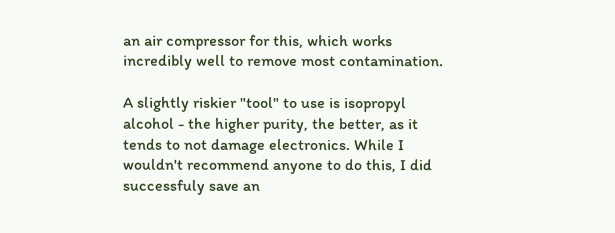an air compressor for this, which works incredibly well to remove most contamination.

A slightly riskier "tool" to use is isopropyl alcohol - the higher purity, the better, as it tends to not damage electronics. While I wouldn't recommend anyone to do this, I did successfuly save an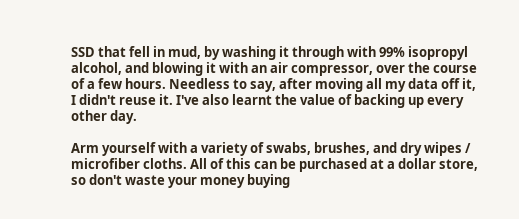SSD that fell in mud, by washing it through with 99% isopropyl alcohol, and blowing it with an air compressor, over the course of a few hours. Needless to say, after moving all my data off it, I didn't reuse it. I've also learnt the value of backing up every other day.

Arm yourself with a variety of swabs, brushes, and dry wipes / microfiber cloths. All of this can be purchased at a dollar store, so don't waste your money buying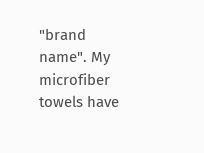"brand name". My microfiber towels have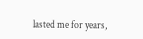lasted me for years,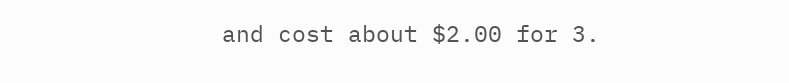and cost about $2.00 for 3.